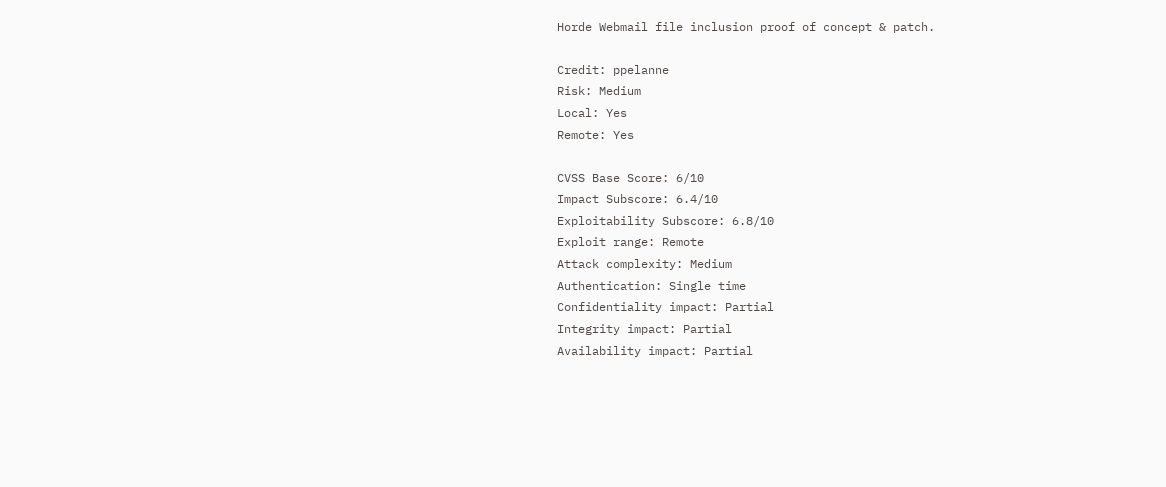Horde Webmail file inclusion proof of concept & patch.

Credit: ppelanne
Risk: Medium
Local: Yes
Remote: Yes

CVSS Base Score: 6/10
Impact Subscore: 6.4/10
Exploitability Subscore: 6.8/10
Exploit range: Remote
Attack complexity: Medium
Authentication: Single time
Confidentiality impact: Partial
Integrity impact: Partial
Availability impact: Partial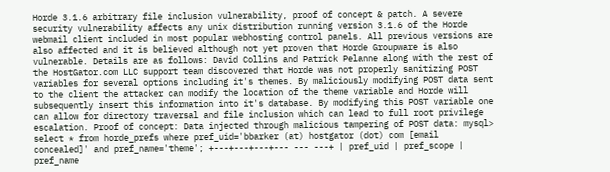Horde 3.1.6 arbitrary file inclusion vulnerability, proof of concept & patch. A severe security vulnerability affects any unix distribution running version 3.1.6 of the Horde webmail client included in most popular webhosting control panels. All previous versions are also affected and it is believed although not yet proven that Horde Groupware is also vulnerable. Details are as follows: David Collins and Patrick Pelanne along with the rest of the HostGator.com LLC support team discovered that Horde was not properly sanitizing POST variables for several options including it's themes. By maliciously modifying POST data sent to the client the attacker can modify the location of the theme variable and Horde will subsequently insert this information into it's database. By modifying this POST variable one can allow for directory traversal and file inclusion which can lead to full root privilege escalation. Proof of concept: Data injected through malicious tampering of POST data: mysql> select * from horde_prefs where pref_uid='bbarker (at) hostgator (dot) com [email concealed]' and pref_name='theme'; +---+---+---+--- --- ---+ | pref_uid | pref_scope | pref_name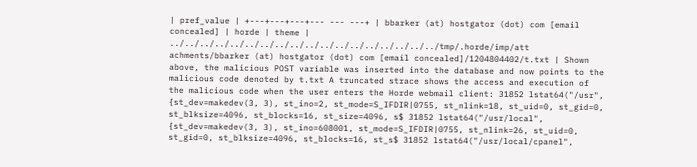| pref_value | +---+---+---+--- --- ---+ | bbarker (at) hostgator (dot) com [email concealed] | horde | theme | ../../../../../../../../../../../../../../../../../../tmp/.horde/imp/att achments/bbarker (at) hostgator (dot) com [email concealed]/1204804402/t.txt | Shown above, the malicious POST variable was inserted into the database and now points to the malicious code denoted by t.txt A truncated strace shows the access and execution of the malicious code when the user enters the Horde webmail client: 31852 lstat64("/usr", {st_dev=makedev(3, 3), st_ino=2, st_mode=S_IFDIR|0755, st_nlink=18, st_uid=0, st_gid=0, st_blksize=4096, st_blocks=16, st_size=4096, s$ 31852 lstat64("/usr/local", {st_dev=makedev(3, 3), st_ino=608001, st_mode=S_IFDIR|0755, st_nlink=26, st_uid=0, st_gid=0, st_blksize=4096, st_blocks=16, st_s$ 31852 lstat64("/usr/local/cpanel",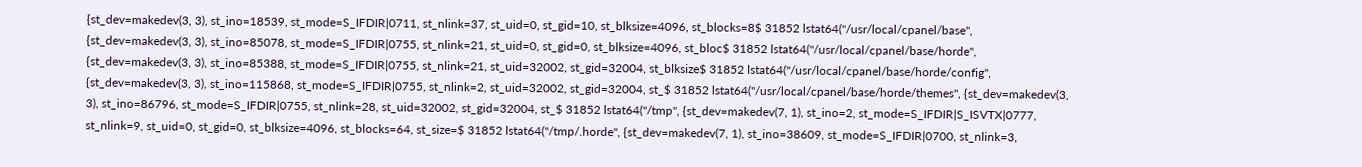{st_dev=makedev(3, 3), st_ino=18539, st_mode=S_IFDIR|0711, st_nlink=37, st_uid=0, st_gid=10, st_blksize=4096, st_blocks=8$ 31852 lstat64("/usr/local/cpanel/base", {st_dev=makedev(3, 3), st_ino=85078, st_mode=S_IFDIR|0755, st_nlink=21, st_uid=0, st_gid=0, st_blksize=4096, st_bloc$ 31852 lstat64("/usr/local/cpanel/base/horde", {st_dev=makedev(3, 3), st_ino=85388, st_mode=S_IFDIR|0755, st_nlink=21, st_uid=32002, st_gid=32004, st_blksize$ 31852 lstat64("/usr/local/cpanel/base/horde/config", {st_dev=makedev(3, 3), st_ino=115868, st_mode=S_IFDIR|0755, st_nlink=2, st_uid=32002, st_gid=32004, st_$ 31852 lstat64("/usr/local/cpanel/base/horde/themes", {st_dev=makedev(3, 3), st_ino=86796, st_mode=S_IFDIR|0755, st_nlink=28, st_uid=32002, st_gid=32004, st_$ 31852 lstat64("/tmp", {st_dev=makedev(7, 1), st_ino=2, st_mode=S_IFDIR|S_ISVTX|0777, st_nlink=9, st_uid=0, st_gid=0, st_blksize=4096, st_blocks=64, st_size=$ 31852 lstat64("/tmp/.horde", {st_dev=makedev(7, 1), st_ino=38609, st_mode=S_IFDIR|0700, st_nlink=3,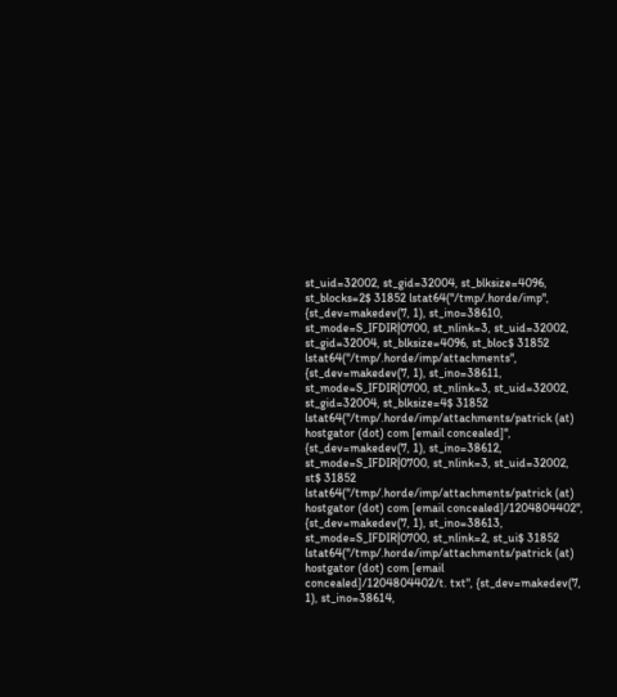st_uid=32002, st_gid=32004, st_blksize=4096, st_blocks=2$ 31852 lstat64("/tmp/.horde/imp", {st_dev=makedev(7, 1), st_ino=38610, st_mode=S_IFDIR|0700, st_nlink=3, st_uid=32002, st_gid=32004, st_blksize=4096, st_bloc$ 31852 lstat64("/tmp/.horde/imp/attachments", {st_dev=makedev(7, 1), st_ino=38611, st_mode=S_IFDIR|0700, st_nlink=3, st_uid=32002, st_gid=32004, st_blksize=4$ 31852 lstat64("/tmp/.horde/imp/attachments/patrick (at) hostgator (dot) com [email concealed]", {st_dev=makedev(7, 1), st_ino=38612, st_mode=S_IFDIR|0700, st_nlink=3, st_uid=32002, st$ 31852 lstat64("/tmp/.horde/imp/attachments/patrick (at) hostgator (dot) com [email concealed]/1204804402", {st_dev=makedev(7, 1), st_ino=38613, st_mode=S_IFDIR|0700, st_nlink=2, st_ui$ 31852 lstat64("/tmp/.horde/imp/attachments/patrick (at) hostgator (dot) com [email concealed]/1204804402/t. txt", {st_dev=makedev(7, 1), st_ino=38614,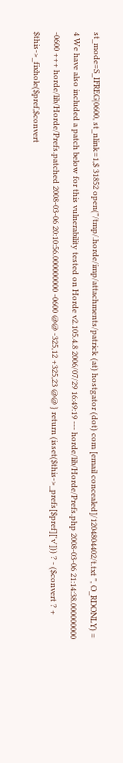st_mode=S_IFREG|0600, st_nlink=1,$ 31852 open("/tmp/.horde/imp/attachments/patrick (at) hostgator (dot) com [email concealed]/1204804402/t.txt ", O_RDONLY) = 4 We have also included a patch below for this vulnerability tested on Horde v2.105.4.8 2006/07/29 16:49:19 --- horde/lib/Horde/Prefs.php 2008-03-06 21:14:38.000000000 -0600 +++ horde/lib/Horde/Prefs.patched 2008-03-06 20:10:56.000000000 -0600 @@ -325,12 +325,23 @@ } return (isset($this->_prefs[$pref]['v'])) ? - ($convert ? + $this->_fixhole($pref,$convert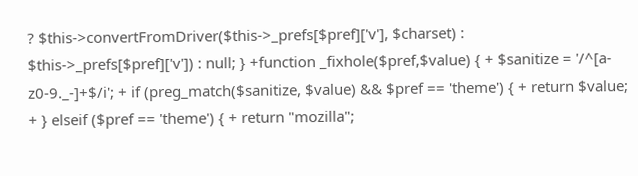? $this->convertFromDriver($this->_prefs[$pref]['v'], $charset) : $this->_prefs[$pref]['v']) : null; } +function _fixhole($pref,$value) { + $sanitize = '/^[a-z0-9._-]+$/i'; + if (preg_match($sanitize, $value) && $pref == 'theme') { + return $value; + } elseif ($pref == 'theme') { + return "mozilla";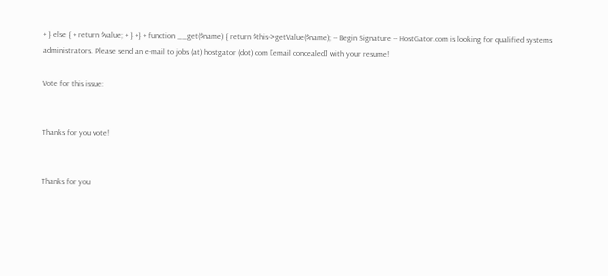+ } else { + return $value; + } +} + function __get($name) { return $this->getValue($name); -- Begin Signature -- HostGator.com is looking for qualified systems administrators. Please send an e-mail to jobs (at) hostgator (dot) com [email concealed] with your resume!

Vote for this issue:


Thanks for you vote!


Thanks for you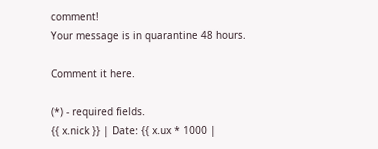comment!
Your message is in quarantine 48 hours.

Comment it here.

(*) - required fields.
{{ x.nick }} | Date: {{ x.ux * 1000 |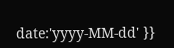date:'yyyy-MM-dd' }}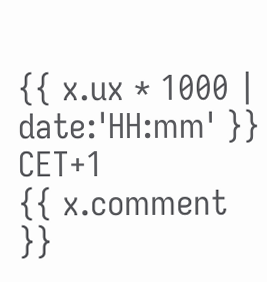{{ x.ux * 1000 | date:'HH:mm' }} CET+1
{{ x.comment }}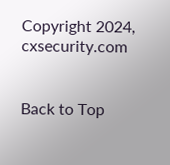Copyright 2024, cxsecurity.com


Back to Top